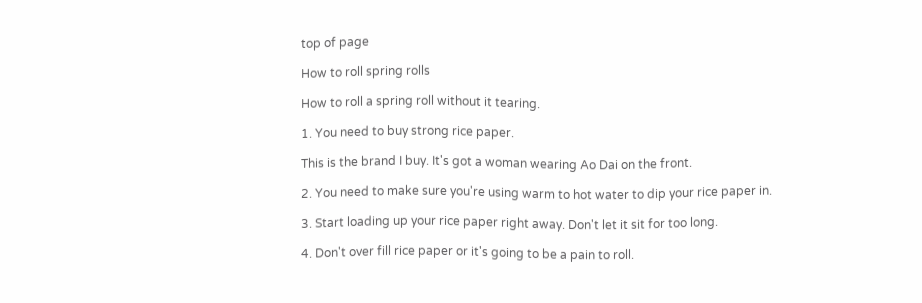top of page

How to roll spring rolls

How to roll a spring roll without it tearing.

1. You need to buy strong rice paper.

This is the brand I buy. It's got a woman wearing Ao Dai on the front.

2. You need to make sure you're using warm to hot water to dip your rice paper in.

3. Start loading up your rice paper right away. Don't let it sit for too long.

4. Don't over fill rice paper or it's going to be a pain to roll.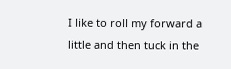I like to roll my forward a little and then tuck in the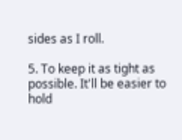sides as I roll.

5. To keep it as tight as possible. It'll be easier to hold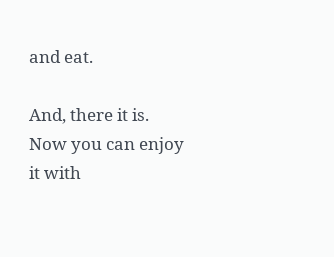and eat.

And, there it is. Now you can enjoy it with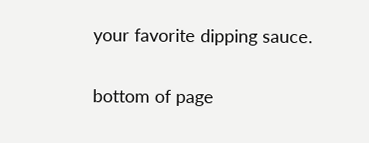your favorite dipping sauce.

bottom of page